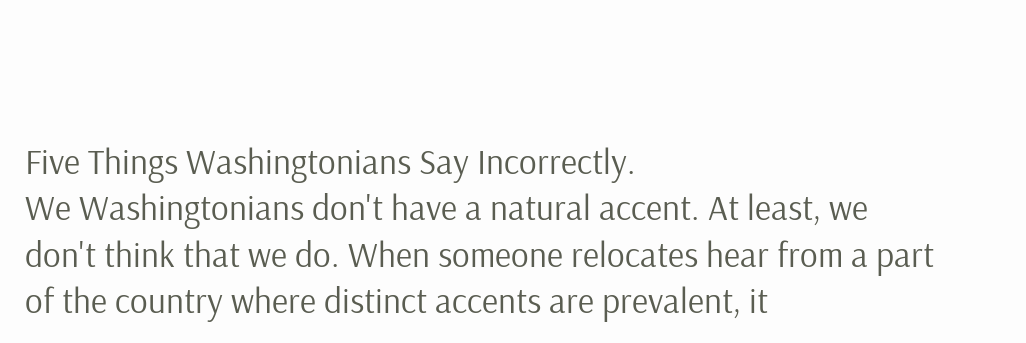Five Things Washingtonians Say Incorrectly.
We Washingtonians don't have a natural accent. At least, we don't think that we do. When someone relocates hear from a part of the country where distinct accents are prevalent, it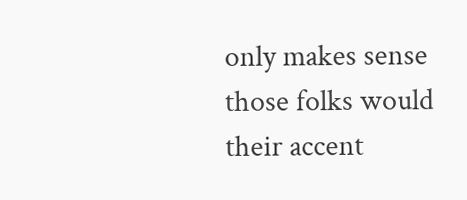only makes sense those folks would their accent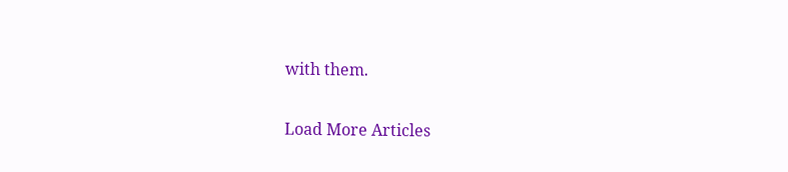with them.

Load More Articles